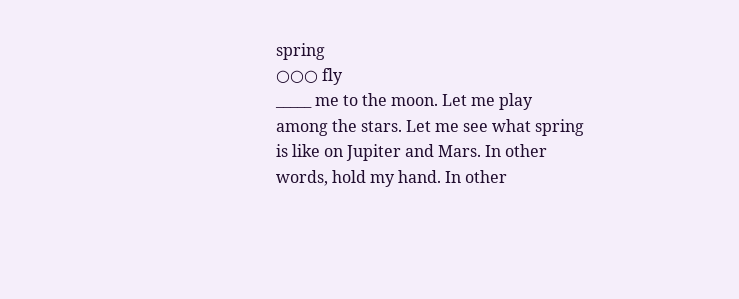spring
○○○ fly
_____ me to the moon. Let me play among the stars. Let me see what spring is like on Jupiter and Mars. In other words, hold my hand. In other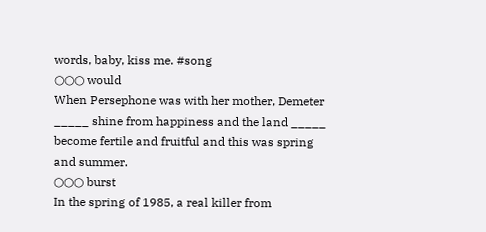words, baby, kiss me. #song
○○○ would
When Persephone was with her mother, Demeter _____ shine from happiness and the land _____ become fertile and fruitful and this was spring and summer.
○○○ burst
In the spring of 1985, a real killer from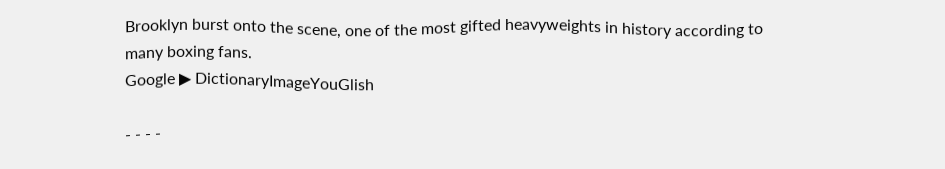Brooklyn burst onto the scene, one of the most gifted heavyweights in history according to many boxing fans.
Google ▶ DictionaryImageYouGlish

- - - -